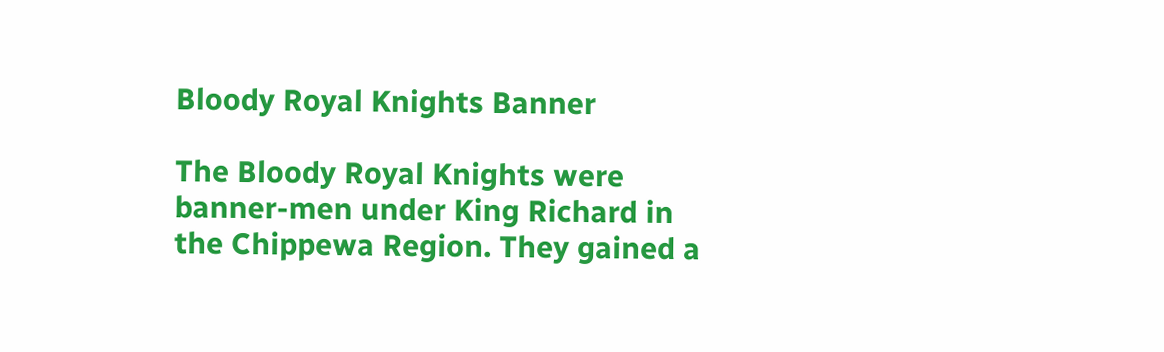Bloody Royal Knights Banner

The Bloody Royal Knights were banner-men under King Richard in the Chippewa Region. They gained a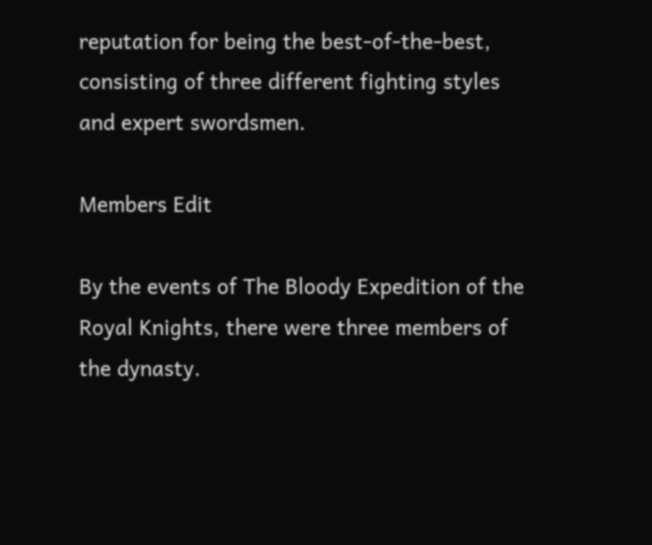reputation for being the best-of-the-best, consisting of three different fighting styles and expert swordsmen.

Members Edit

By the events of The Bloody Expedition of the Royal Knights, there were three members of the dynasty.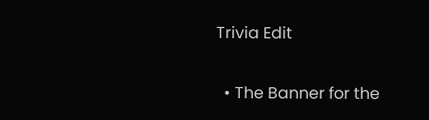Trivia Edit

  • The Banner for the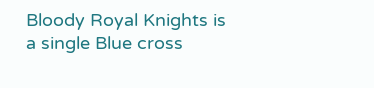Bloody Royal Knights is a single Blue cross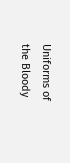Uniforms of the Bloody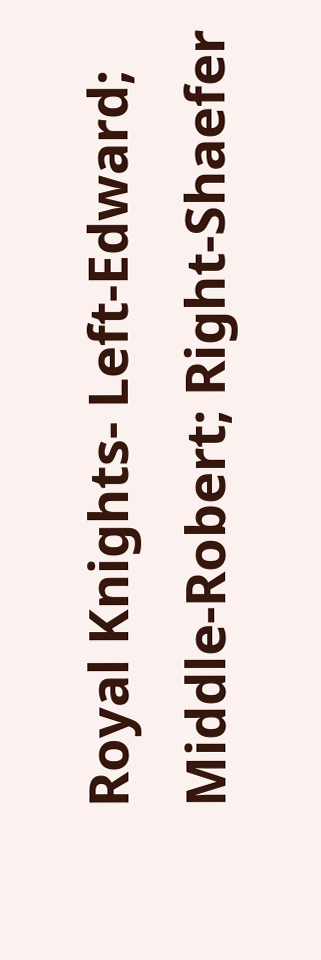Royal Knights- Left-Edward; Middle-Robert; Right-Shaefer